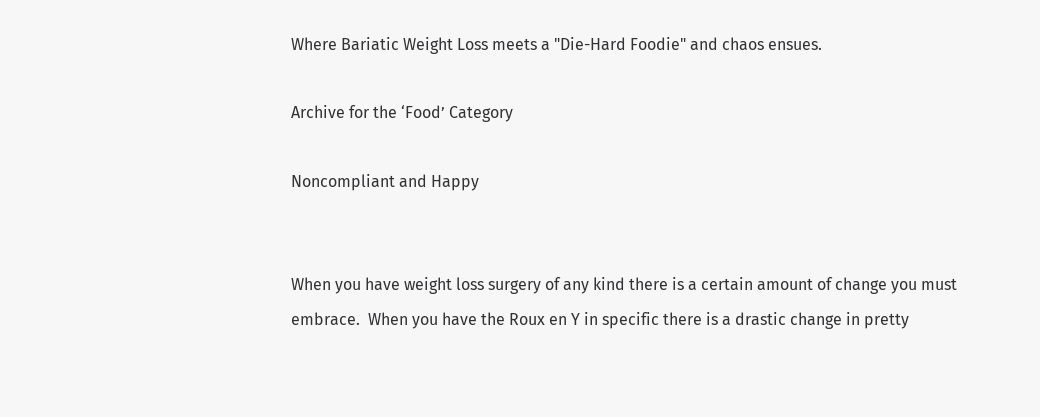Where Bariatic Weight Loss meets a "Die-Hard Foodie" and chaos ensues.

Archive for the ‘Food’ Category

Noncompliant and Happy


When you have weight loss surgery of any kind there is a certain amount of change you must embrace.  When you have the Roux en Y in specific there is a drastic change in pretty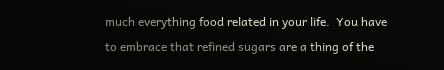much everything food related in your life.  You have to embrace that refined sugars are a thing of the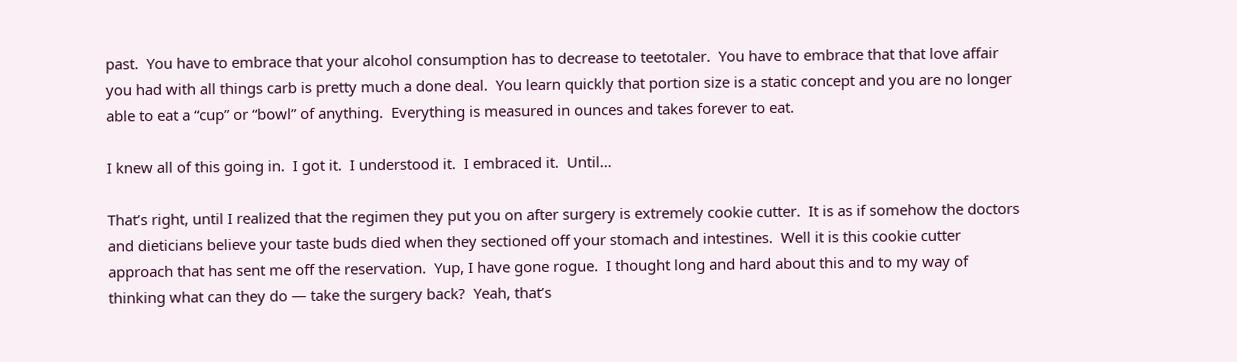past.  You have to embrace that your alcohol consumption has to decrease to teetotaler.  You have to embrace that that love affair you had with all things carb is pretty much a done deal.  You learn quickly that portion size is a static concept and you are no longer able to eat a “cup” or “bowl” of anything.  Everything is measured in ounces and takes forever to eat.

I knew all of this going in.  I got it.  I understood it.  I embraced it.  Until…

That’s right, until I realized that the regimen they put you on after surgery is extremely cookie cutter.  It is as if somehow the doctors and dieticians believe your taste buds died when they sectioned off your stomach and intestines.  Well it is this cookie cutter approach that has sent me off the reservation.  Yup, I have gone rogue.  I thought long and hard about this and to my way of thinking what can they do — take the surgery back?  Yeah, that’s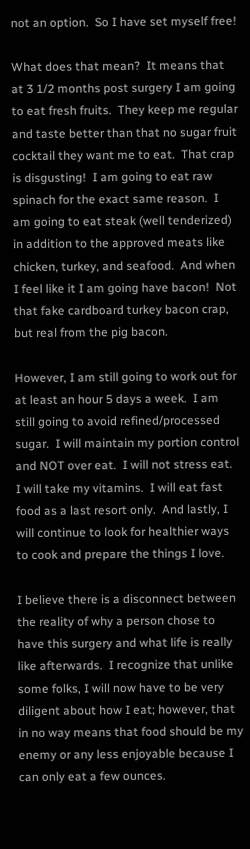not an option.  So I have set myself free!

What does that mean?  It means that at 3 1/2 months post surgery I am going to eat fresh fruits.  They keep me regular and taste better than that no sugar fruit cocktail they want me to eat.  That crap is disgusting!  I am going to eat raw spinach for the exact same reason.  I am going to eat steak (well tenderized) in addition to the approved meats like chicken, turkey, and seafood.  And when I feel like it I am going have bacon!  Not that fake cardboard turkey bacon crap, but real from the pig bacon.

However, I am still going to work out for at least an hour 5 days a week.  I am still going to avoid refined/processed sugar.  I will maintain my portion control and NOT over eat.  I will not stress eat.  I will take my vitamins.  I will eat fast food as a last resort only.  And lastly, I will continue to look for healthier ways to cook and prepare the things I love.

I believe there is a disconnect between the reality of why a person chose to have this surgery and what life is really like afterwards.  I recognize that unlike some folks, I will now have to be very diligent about how I eat; however, that in no way means that food should be my enemy or any less enjoyable because I can only eat a few ounces.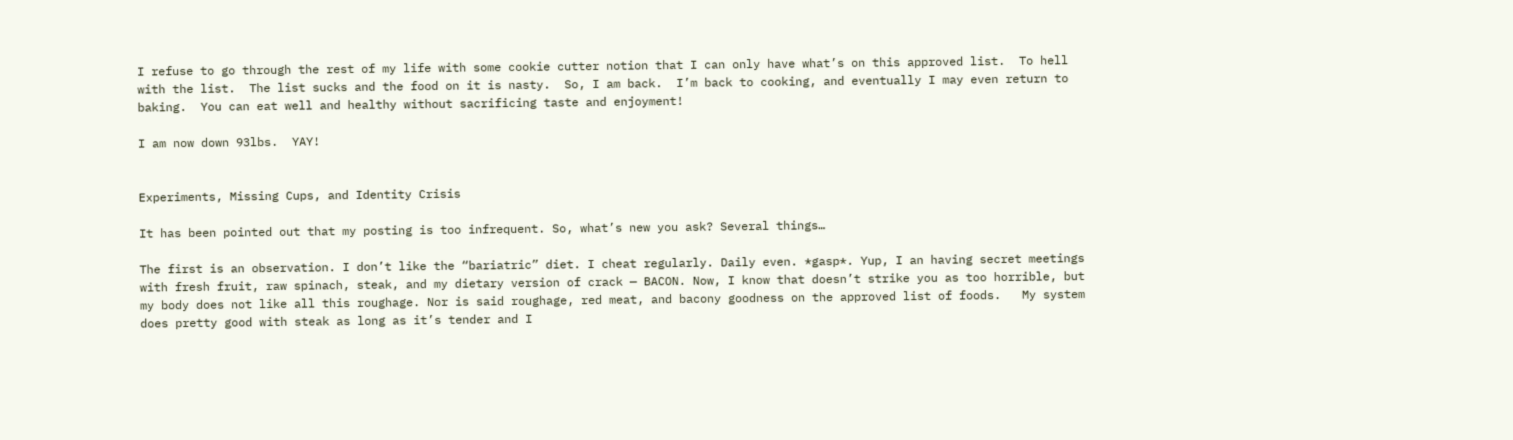I refuse to go through the rest of my life with some cookie cutter notion that I can only have what’s on this approved list.  To hell with the list.  The list sucks and the food on it is nasty.  So, I am back.  I’m back to cooking, and eventually I may even return to baking.  You can eat well and healthy without sacrificing taste and enjoyment!

I am now down 93lbs.  YAY!


Experiments, Missing Cups, and Identity Crisis

It has been pointed out that my posting is too infrequent. So, what’s new you ask? Several things…

The first is an observation. I don’t like the “bariatric” diet. I cheat regularly. Daily even. *gasp*. Yup, I an having secret meetings with fresh fruit, raw spinach, steak, and my dietary version of crack — BACON. Now, I know that doesn’t strike you as too horrible, but my body does not like all this roughage. Nor is said roughage, red meat, and bacony goodness on the approved list of foods.   My system does pretty good with steak as long as it’s tender and I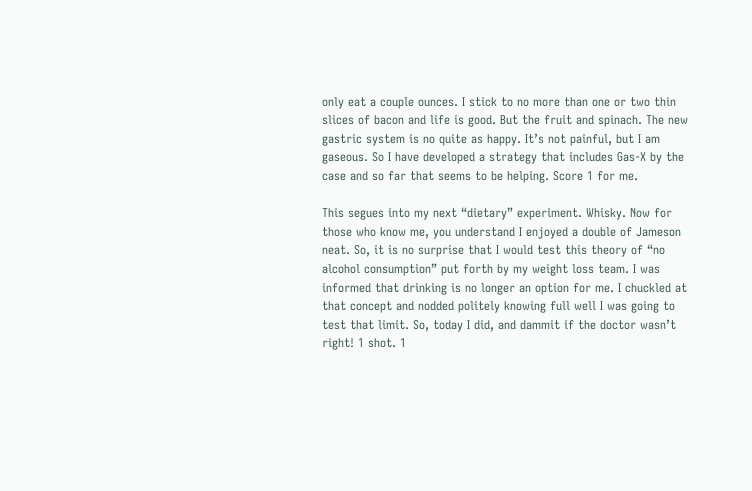only eat a couple ounces. I stick to no more than one or two thin slices of bacon and life is good. But the fruit and spinach. The new gastric system is no quite as happy. It’s not painful, but I am gaseous. So I have developed a strategy that includes Gas-X by the case and so far that seems to be helping. Score 1 for me.

This segues into my next “dietary” experiment. Whisky. Now for those who know me, you understand I enjoyed a double of Jameson neat. So, it is no surprise that I would test this theory of “no alcohol consumption” put forth by my weight loss team. I was informed that drinking is no longer an option for me. I chuckled at that concept and nodded politely knowing full well I was going to test that limit. So, today I did, and dammit if the doctor wasn’t right! 1 shot. 1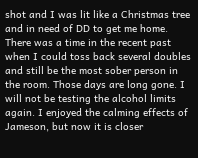shot and I was lit like a Christmas tree and in need of DD to get me home. There was a time in the recent past when I could toss back several doubles and still be the most sober person in the room. Those days are long gone. I will not be testing the alcohol limits again. I enjoyed the calming effects of Jameson, but now it is closer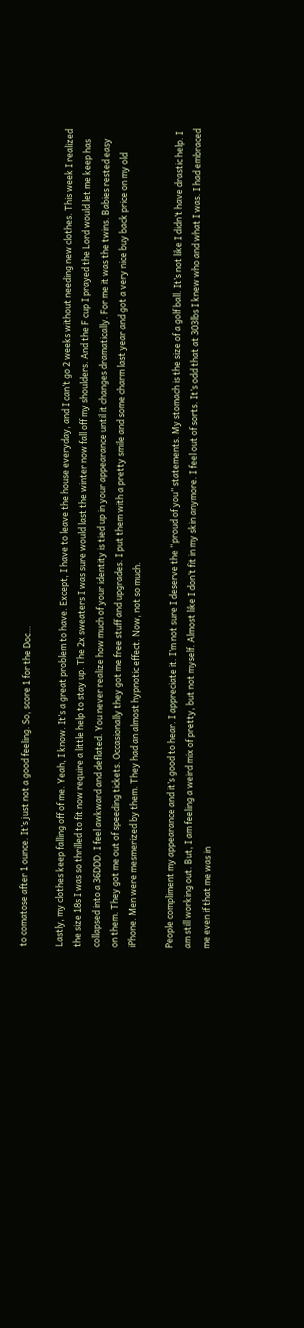to comatose after 1 ounce. It’s just not a good feeling. So, score 1 for the Doc…

Lastly, my clothes keep falling off of me. Yeah, I know. It’s a great problem to have. Except, I have to leave the house everyday, and I can’t go 2 weeks without needing new clothes. This week I realized the size 18s I was so thrilled to fit now require a little help to stay up. The 2x sweaters I was sure would last the winter now fall off my shoulders. And the F cup I prayed the Lord would let me keep has collapsed into a 36DDD. I feel awkward and deflated. You never realize how much of your identity is tied up in your appearance until it changes dramatically. For me it was the twins. Babies rested easy on them. They got me out of speeding tickets. Occasionally they got me free stuff and upgrades. I put them with a pretty smile and some charm last year and got a very nice buy back price on my old iPhone. Men were mesmerized by them. They had an almost hypnotic effect. Now, not so much.

People compliment my appearance and it’s good to hear. I appreciate it. I’m not sure I deserve the “proud of you” statements. My stomach is the size of a golf ball. It’s not like I didn’t have drastic help. I am still working out. But, I am feeling a weird mix of pretty, but not myself. Almost like I don’t fit in my skin anymore. I feel out of sorts. It’s odd that at 303lbs I knew who and what I was. I had embraced me even if that me was in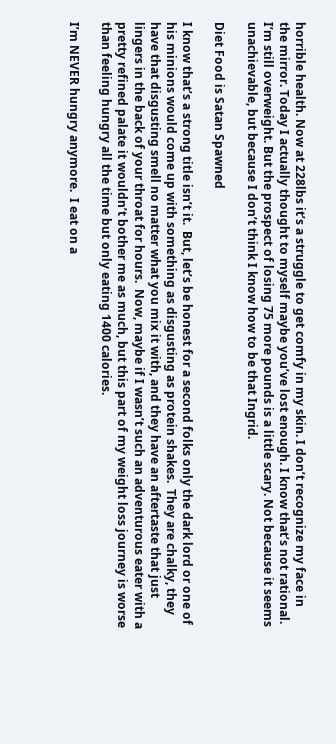horrible health. Now at 228lbs it’s a struggle to get comfy in my skin. I don’t recognize my face in the mirror. Today I actually thought to myself maybe you’ve lost enough. I know that’s not rational. I’m still overweight. But the prospect of losing 75 more pounds is a little scary. Not because it seems unachievable, but because I don’t think I know how to be that Ingrid.

Diet Food is Satan Spawned

I know that’s a strong title isn’t it.  But, let’s be honest for a second folks only the dark lord or one of his minions would come up with something as disgusting as protein shakes.  They are chalky, they have that disgusting smell no matter what you mix it with, and they have an aftertaste that just lingers in the back of your throat for hours.  Now, maybe if I wasn’t such an adventurous eater with a pretty refined palate it wouldn’t bother me as much, but this part of my weight loss journey is worse than feeling hungry all the time but only eating 1400 calories.

I’m NEVER hungry anymore.  I eat on a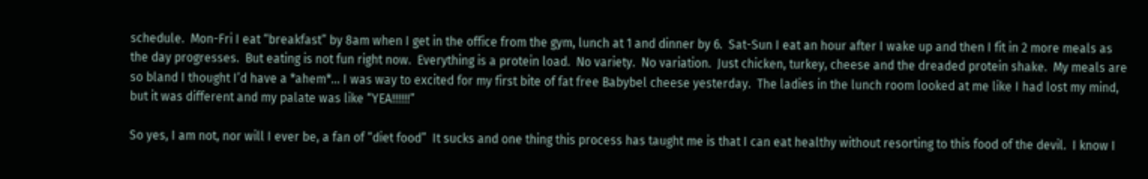schedule.  Mon-Fri I eat “breakfast” by 8am when I get in the office from the gym, lunch at 1 and dinner by 6.  Sat-Sun I eat an hour after I wake up and then I fit in 2 more meals as the day progresses.  But eating is not fun right now.  Everything is a protein load.  No variety.  No variation.  Just chicken, turkey, cheese and the dreaded protein shake.  My meals are so bland I thought I’d have a *ahem*… I was way to excited for my first bite of fat free Babybel cheese yesterday.  The ladies in the lunch room looked at me like I had lost my mind, but it was different and my palate was like “YEA!!!!!!”

So yes, I am not, nor will I ever be, a fan of “diet food”  It sucks and one thing this process has taught me is that I can eat healthy without resorting to this food of the devil.  I know I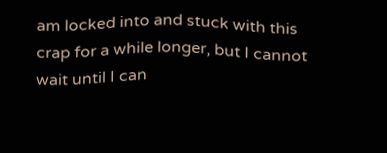am locked into and stuck with this crap for a while longer, but I cannot wait until I can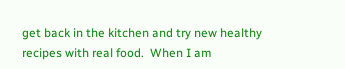get back in the kitchen and try new healthy recipes with real food.  When I am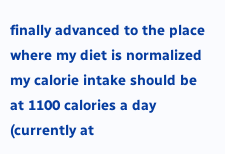finally advanced to the place where my diet is normalized my calorie intake should be at 1100 calories a day (currently at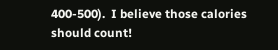400-500).  I believe those calories should count!